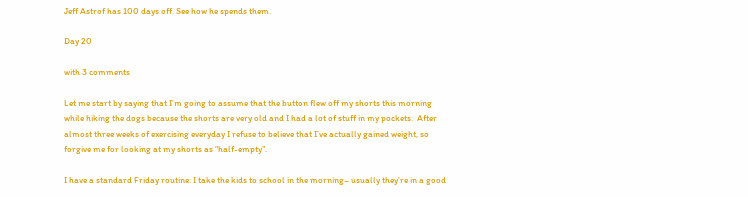Jeff Astrof has 100 days off. See how he spends them.

Day 20

with 3 comments

Let me start by saying that I’m going to assume that the button flew off my shorts this morning while hiking the dogs because the shorts are very old and I had a lot of stuff in my pockets.  After almost three weeks of exercising everyday I refuse to believe that I’ve actually gained weight, so forgive me for looking at my shorts as “half-empty”.

I have a standard Friday routine: I take the kids to school in the morning– usually they’re in a good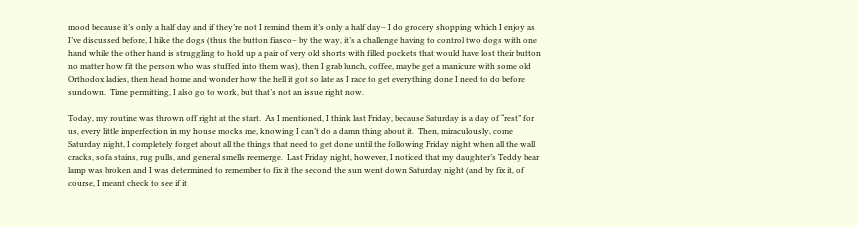mood because it’s only a half day and if they’re not I remind them it’s only a half day– I do grocery shopping which I enjoy as I’ve discussed before, I hike the dogs (thus the button fiasco– by the way, it’s a challenge having to control two dogs with one hand while the other hand is struggling to hold up a pair of very old shorts with filled pockets that would have lost their button no matter how fit the person who was stuffed into them was), then I grab lunch, coffee, maybe get a manicure with some old Orthodox ladies, then head home and wonder how the hell it got so late as I race to get everything done I need to do before sundown.  Time permitting, I also go to work, but that’s not an issue right now.

Today, my routine was thrown off right at the start.  As I mentioned, I think last Friday, because Saturday is a day of “rest” for us, every little imperfection in my house mocks me, knowing I can’t do a damn thing about it.  Then, miraculously, come Saturday night, I completely forget about all the things that need to get done until the following Friday night when all the wall cracks, sofa stains, rug pulls, and general smells reemerge.  Last Friday night, however, I noticed that my daughter’s Teddy bear lamp was broken and I was determined to remember to fix it the second the sun went down Saturday night (and by fix it, of course, I meant check to see if it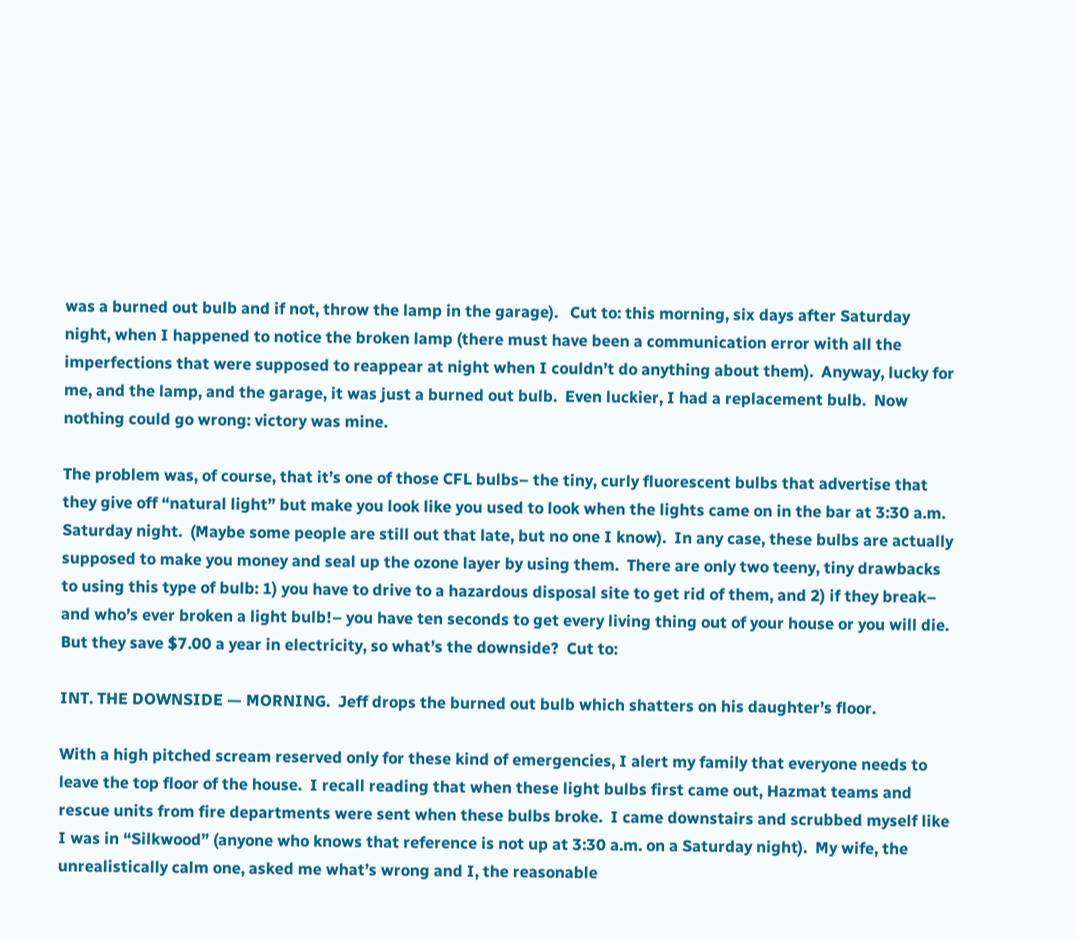was a burned out bulb and if not, throw the lamp in the garage).   Cut to: this morning, six days after Saturday night, when I happened to notice the broken lamp (there must have been a communication error with all the imperfections that were supposed to reappear at night when I couldn’t do anything about them).  Anyway, lucky for me, and the lamp, and the garage, it was just a burned out bulb.  Even luckier, I had a replacement bulb.  Now nothing could go wrong: victory was mine.

The problem was, of course, that it’s one of those CFL bulbs– the tiny, curly fluorescent bulbs that advertise that they give off “natural light” but make you look like you used to look when the lights came on in the bar at 3:30 a.m. Saturday night.  (Maybe some people are still out that late, but no one I know).  In any case, these bulbs are actually supposed to make you money and seal up the ozone layer by using them.  There are only two teeny, tiny drawbacks to using this type of bulb: 1) you have to drive to a hazardous disposal site to get rid of them, and 2) if they break– and who’s ever broken a light bulb!– you have ten seconds to get every living thing out of your house or you will die.  But they save $7.00 a year in electricity, so what’s the downside?  Cut to:

INT. THE DOWNSIDE — MORNING.  Jeff drops the burned out bulb which shatters on his daughter’s floor.

With a high pitched scream reserved only for these kind of emergencies, I alert my family that everyone needs to leave the top floor of the house.  I recall reading that when these light bulbs first came out, Hazmat teams and rescue units from fire departments were sent when these bulbs broke.  I came downstairs and scrubbed myself like I was in “Silkwood” (anyone who knows that reference is not up at 3:30 a.m. on a Saturday night).  My wife, the unrealistically calm one, asked me what’s wrong and I, the reasonable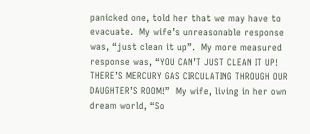panicked one, told her that we may have to evacuate.  My wife’s unreasonable response was, “just clean it up”.  My more measured response was, “YOU CAN’T JUST CLEAN IT UP!  THERE’S MERCURY GAS CIRCULATING THROUGH OUR DAUGHTER’S ROOM!”  My wife, living in her own dream world, “So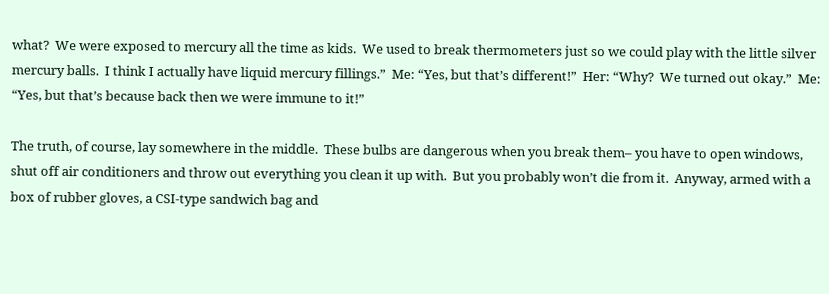what?  We were exposed to mercury all the time as kids.  We used to break thermometers just so we could play with the little silver mercury balls.  I think I actually have liquid mercury fillings.”  Me: “Yes, but that’s different!”  Her: “Why?  We turned out okay.”  Me: “Yes, but that’s because back then we were immune to it!”

The truth, of course, lay somewhere in the middle.  These bulbs are dangerous when you break them– you have to open windows, shut off air conditioners and throw out everything you clean it up with.  But you probably won’t die from it.  Anyway, armed with a box of rubber gloves, a CSI-type sandwich bag and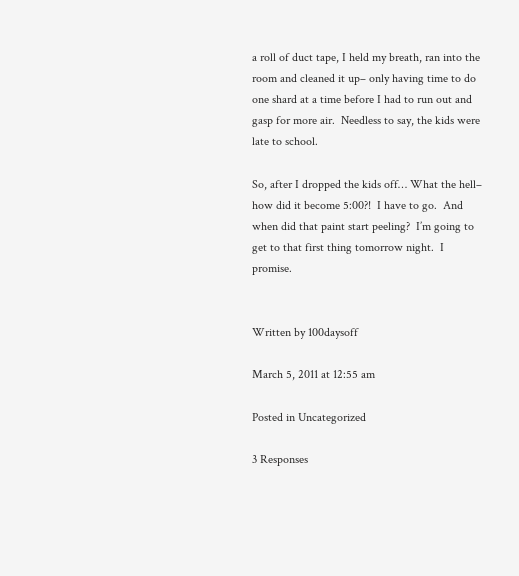a roll of duct tape, I held my breath, ran into the room and cleaned it up– only having time to do one shard at a time before I had to run out and gasp for more air.  Needless to say, the kids were late to school.

So, after I dropped the kids off… What the hell– how did it become 5:00?!  I have to go.  And when did that paint start peeling?  I’m going to get to that first thing tomorrow night.  I promise.


Written by 100daysoff

March 5, 2011 at 12:55 am

Posted in Uncategorized

3 Responses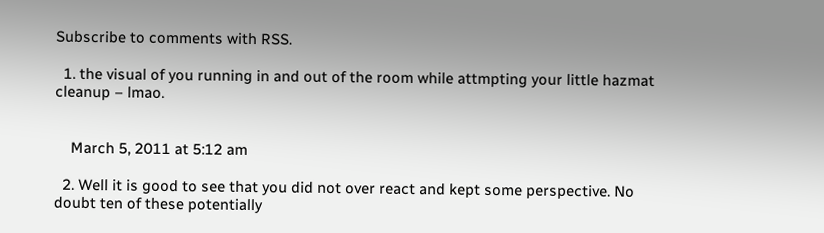Subscribe to comments with RSS.

  1. the visual of you running in and out of the room while attmpting your little hazmat cleanup – lmao.


    March 5, 2011 at 5:12 am

  2. Well it is good to see that you did not over react and kept some perspective. No doubt ten of these potentially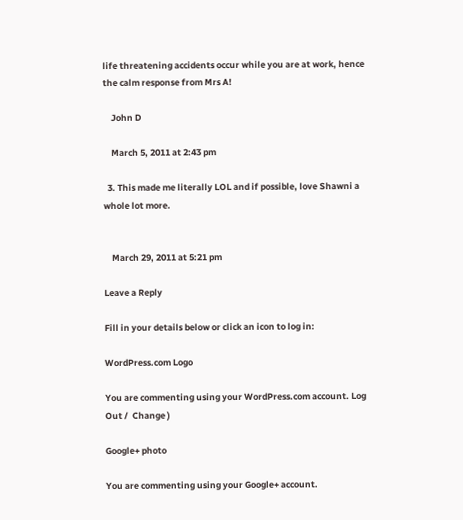life threatening accidents occur while you are at work, hence the calm response from Mrs A!

    John D

    March 5, 2011 at 2:43 pm

  3. This made me literally LOL and if possible, love Shawni a whole lot more.


    March 29, 2011 at 5:21 pm

Leave a Reply

Fill in your details below or click an icon to log in:

WordPress.com Logo

You are commenting using your WordPress.com account. Log Out /  Change )

Google+ photo

You are commenting using your Google+ account.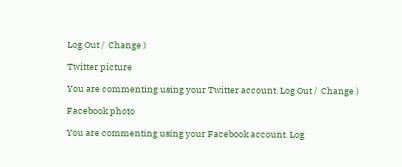Log Out /  Change )

Twitter picture

You are commenting using your Twitter account. Log Out /  Change )

Facebook photo

You are commenting using your Facebook account. Log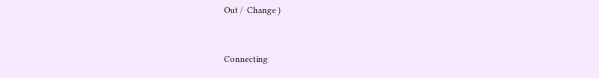Out /  Change )


Connecting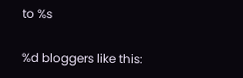to %s

%d bloggers like this: